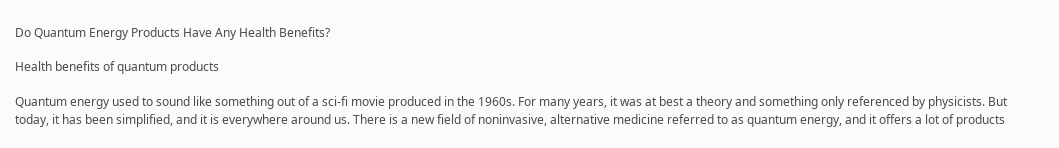Do Quantum Energy Products Have Any Health Benefits?

Health benefits of quantum products

Quantum energy used to sound like something out of a sci-fi movie produced in the 1960s. For many years, it was at best a theory and something only referenced by physicists. But today, it has been simplified, and it is everywhere around us. There is a new field of noninvasive, alternative medicine referred to as quantum energy, and it offers a lot of products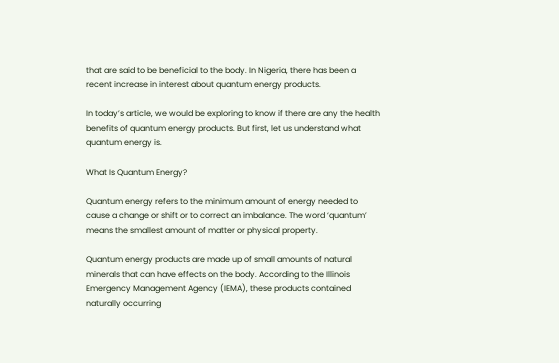that are said to be beneficial to the body. In Nigeria, there has been a recent increase in interest about quantum energy products.

In today’s article, we would be exploring to know if there are any the health benefits of quantum energy products. But first, let us understand what quantum energy is.

What Is Quantum Energy?

Quantum energy refers to the minimum amount of energy needed to cause a change or shift or to correct an imbalance. The word ‘quantum’ means the smallest amount of matter or physical property.

Quantum energy products are made up of small amounts of natural minerals that can have effects on the body. According to the Illinois Emergency Management Agency (IEMA), these products contained naturally occurring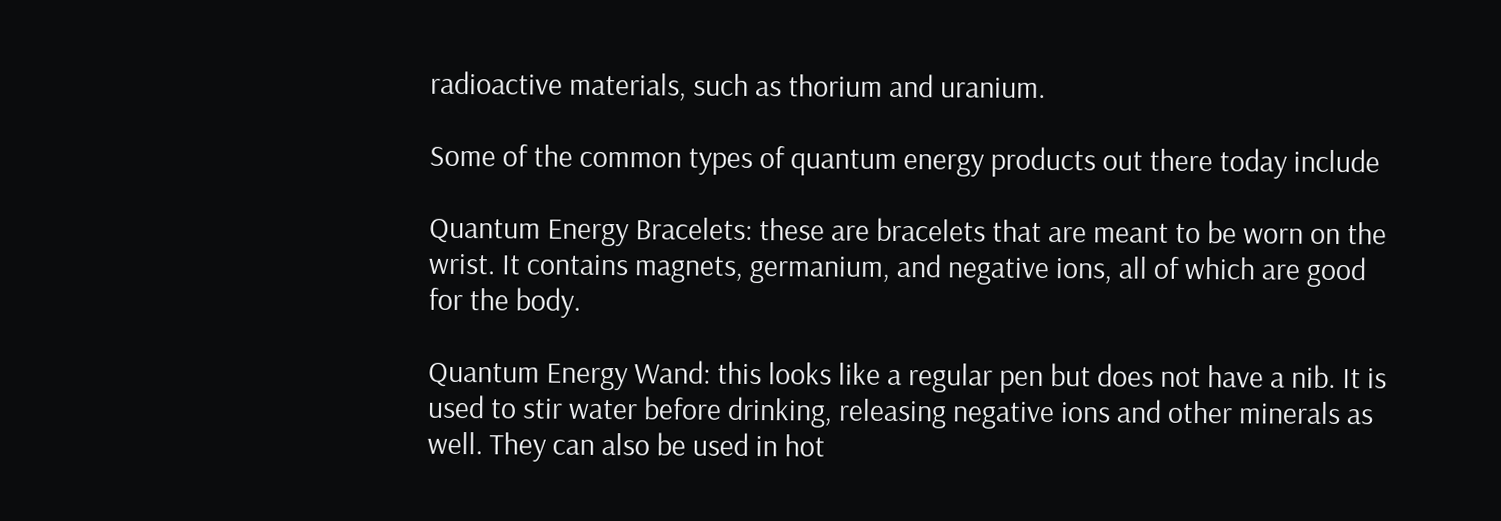radioactive materials, such as thorium and uranium.

Some of the common types of quantum energy products out there today include

Quantum Energy Bracelets: these are bracelets that are meant to be worn on the wrist. It contains magnets, germanium, and negative ions, all of which are good for the body.

Quantum Energy Wand: this looks like a regular pen but does not have a nib. It is used to stir water before drinking, releasing negative ions and other minerals as well. They can also be used in hot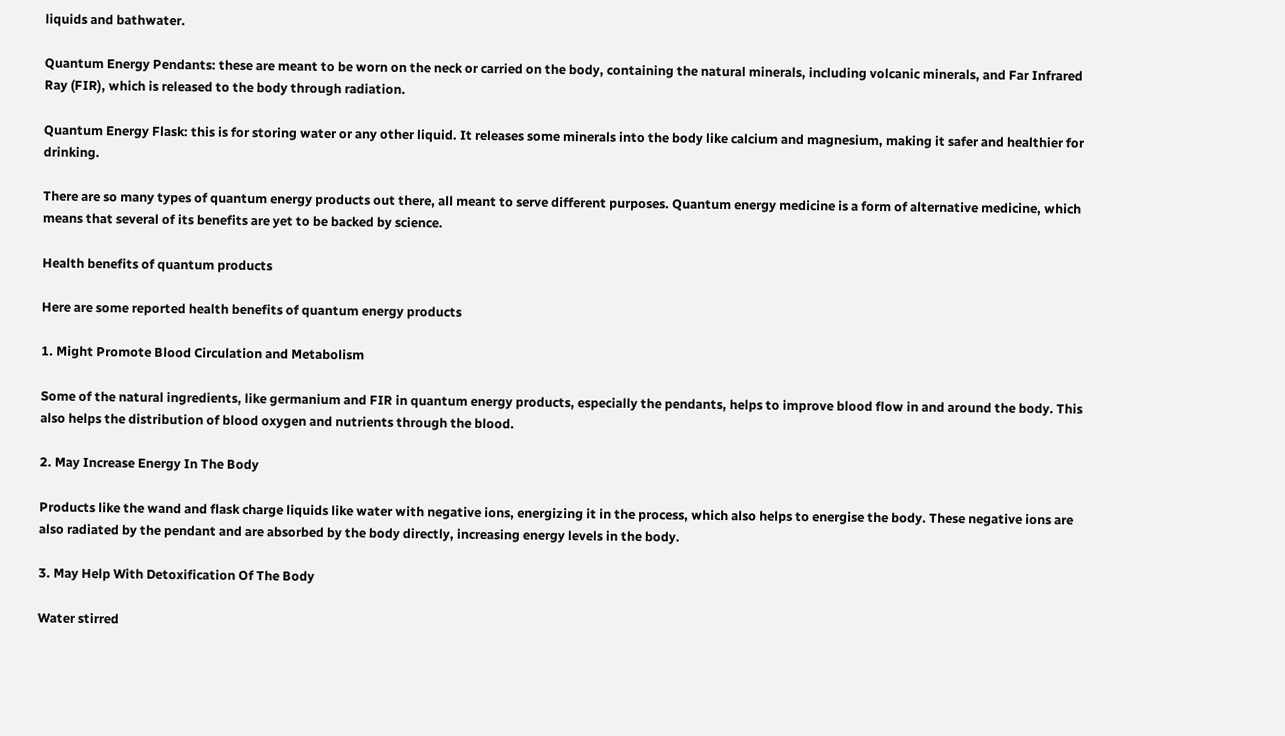liquids and bathwater.

Quantum Energy Pendants: these are meant to be worn on the neck or carried on the body, containing the natural minerals, including volcanic minerals, and Far Infrared Ray (FIR), which is released to the body through radiation.

Quantum Energy Flask: this is for storing water or any other liquid. It releases some minerals into the body like calcium and magnesium, making it safer and healthier for drinking.

There are so many types of quantum energy products out there, all meant to serve different purposes. Quantum energy medicine is a form of alternative medicine, which means that several of its benefits are yet to be backed by science.

Health benefits of quantum products

Here are some reported health benefits of quantum energy products

1. Might Promote Blood Circulation and Metabolism

Some of the natural ingredients, like germanium and FIR in quantum energy products, especially the pendants, helps to improve blood flow in and around the body. This also helps the distribution of blood oxygen and nutrients through the blood.

2. May Increase Energy In The Body

Products like the wand and flask charge liquids like water with negative ions, energizing it in the process, which also helps to energise the body. These negative ions are also radiated by the pendant and are absorbed by the body directly, increasing energy levels in the body.

3. May Help With Detoxification Of The Body

Water stirred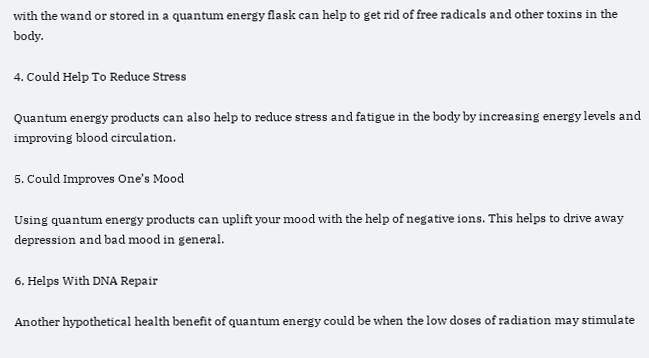with the wand or stored in a quantum energy flask can help to get rid of free radicals and other toxins in the body.

4. Could Help To Reduce Stress

Quantum energy products can also help to reduce stress and fatigue in the body by increasing energy levels and improving blood circulation.

5. Could Improves One’s Mood

Using quantum energy products can uplift your mood with the help of negative ions. This helps to drive away depression and bad mood in general.

6. Helps With DNA Repair

Another hypothetical health benefit of quantum energy could be when the low doses of radiation may stimulate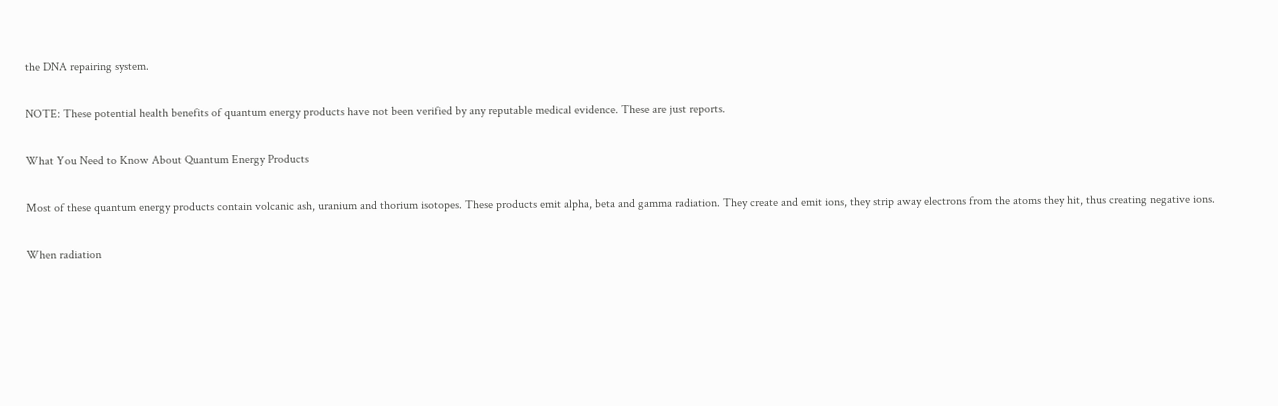the DNA repairing system.

NOTE: These potential health benefits of quantum energy products have not been verified by any reputable medical evidence. These are just reports.

What You Need to Know About Quantum Energy Products

Most of these quantum energy products contain volcanic ash, uranium and thorium isotopes. These products emit alpha, beta and gamma radiation. They create and emit ions, they strip away electrons from the atoms they hit, thus creating negative ions.

When radiation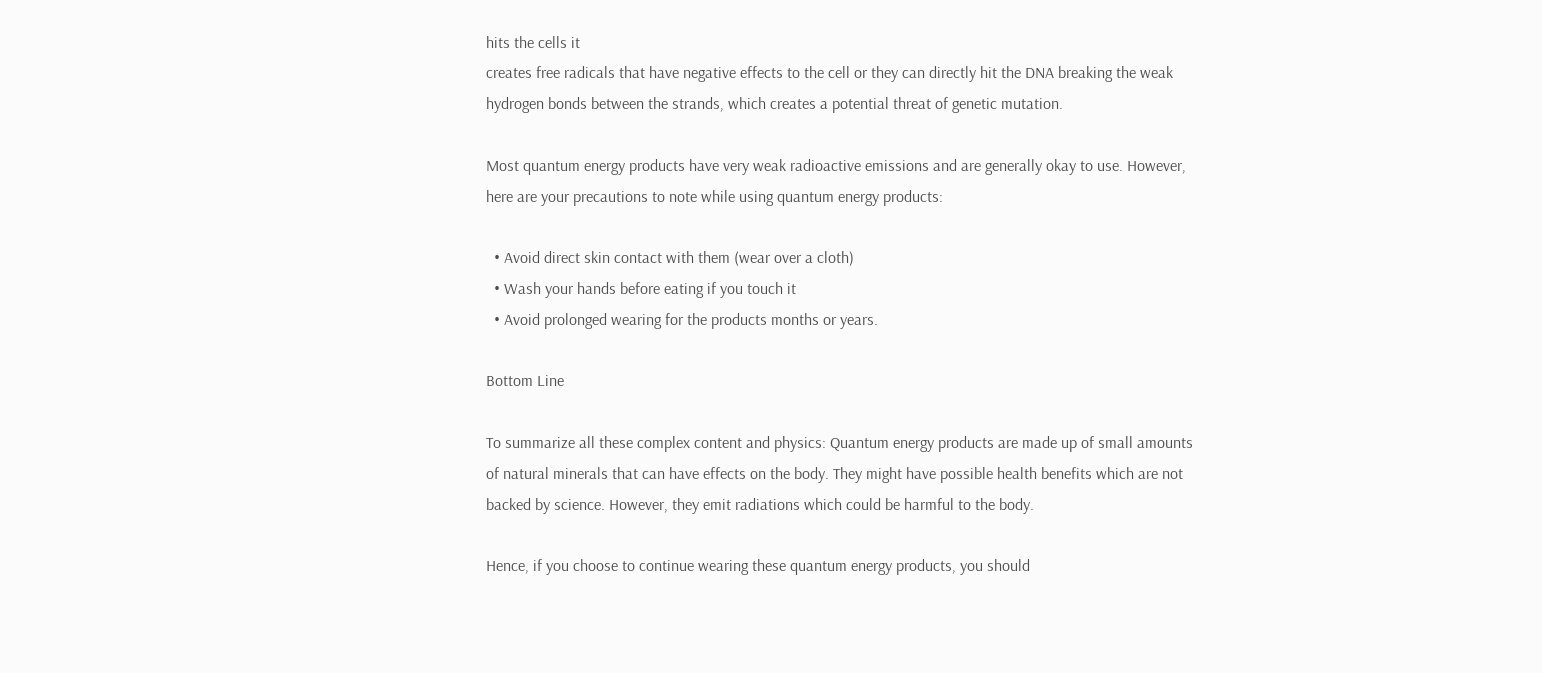hits the cells it
creates free radicals that have negative effects to the cell or they can directly hit the DNA breaking the weak hydrogen bonds between the strands, which creates a potential threat of genetic mutation.

Most quantum energy products have very weak radioactive emissions and are generally okay to use. However, here are your precautions to note while using quantum energy products:

  • Avoid direct skin contact with them (wear over a cloth)
  • Wash your hands before eating if you touch it
  • Avoid prolonged wearing for the products months or years.

Bottom Line

To summarize all these complex content and physics: Quantum energy products are made up of small amounts of natural minerals that can have effects on the body. They might have possible health benefits which are not backed by science. However, they emit radiations which could be harmful to the body.

Hence, if you choose to continue wearing these quantum energy products, you should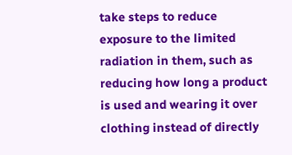take steps to reduce exposure to the limited radiation in them, such as reducing how long a product is used and wearing it over clothing instead of directly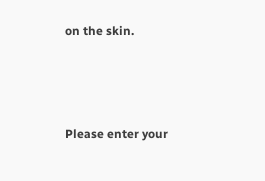on the skin.



Please enter your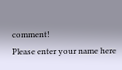comment!
Please enter your name here